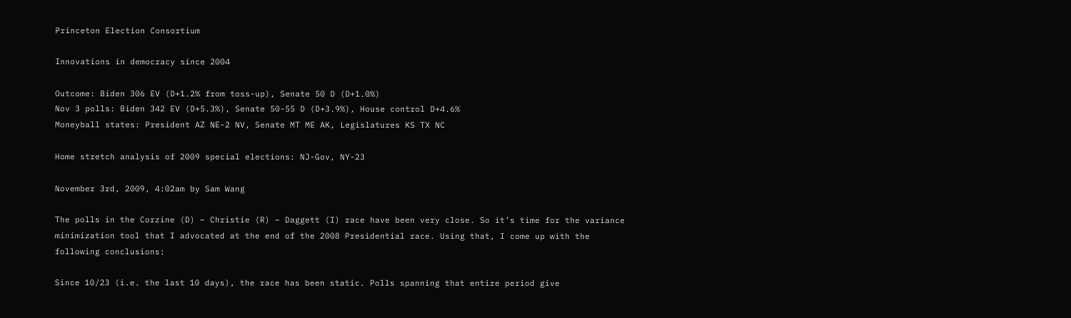Princeton Election Consortium

Innovations in democracy since 2004

Outcome: Biden 306 EV (D+1.2% from toss-up), Senate 50 D (D+1.0%)
Nov 3 polls: Biden 342 EV (D+5.3%), Senate 50-55 D (D+3.9%), House control D+4.6%
Moneyball states: President AZ NE-2 NV, Senate MT ME AK, Legislatures KS TX NC

Home stretch analysis of 2009 special elections: NJ-Gov, NY-23

November 3rd, 2009, 4:02am by Sam Wang

The polls in the Corzine (D) – Christie (R) – Daggett (I) race have been very close. So it’s time for the variance minimization tool that I advocated at the end of the 2008 Presidential race. Using that, I come up with the following conclusions:

Since 10/23 (i.e. the last 10 days), the race has been static. Polls spanning that entire period give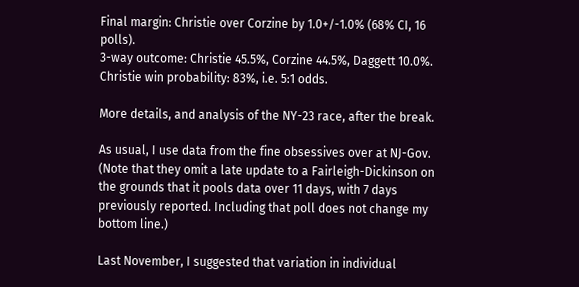Final margin: Christie over Corzine by 1.0+/-1.0% (68% CI, 16 polls).
3-way outcome: Christie 45.5%, Corzine 44.5%, Daggett 10.0%.
Christie win probability: 83%, i.e. 5:1 odds.

More details, and analysis of the NY-23 race, after the break.

As usual, I use data from the fine obsessives over at NJ-Gov. (Note that they omit a late update to a Fairleigh-Dickinson on the grounds that it pools data over 11 days, with 7 days previously reported. Including that poll does not change my bottom line.)

Last November, I suggested that variation in individual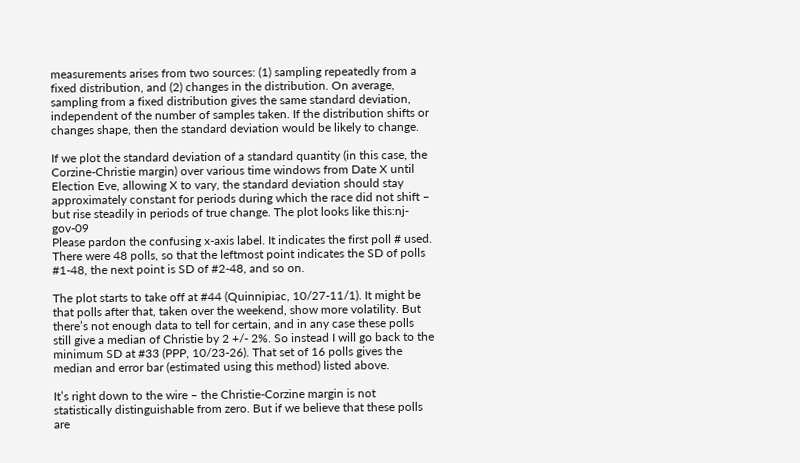measurements arises from two sources: (1) sampling repeatedly from a fixed distribution, and (2) changes in the distribution. On average, sampling from a fixed distribution gives the same standard deviation, independent of the number of samples taken. If the distribution shifts or changes shape, then the standard deviation would be likely to change.

If we plot the standard deviation of a standard quantity (in this case, the Corzine-Christie margin) over various time windows from Date X until Election Eve, allowing X to vary, the standard deviation should stay approximately constant for periods during which the race did not shift – but rise steadily in periods of true change. The plot looks like this:nj-gov-09
Please pardon the confusing x-axis label. It indicates the first poll # used. There were 48 polls, so that the leftmost point indicates the SD of polls #1-48, the next point is SD of #2-48, and so on.

The plot starts to take off at #44 (Quinnipiac, 10/27-11/1). It might be that polls after that, taken over the weekend, show more volatility. But there’s not enough data to tell for certain, and in any case these polls still give a median of Christie by 2 +/- 2%. So instead I will go back to the minimum SD at #33 (PPP, 10/23-26). That set of 16 polls gives the median and error bar (estimated using this method) listed above.

It’s right down to the wire – the Christie-Corzine margin is not statistically distinguishable from zero. But if we believe that these polls are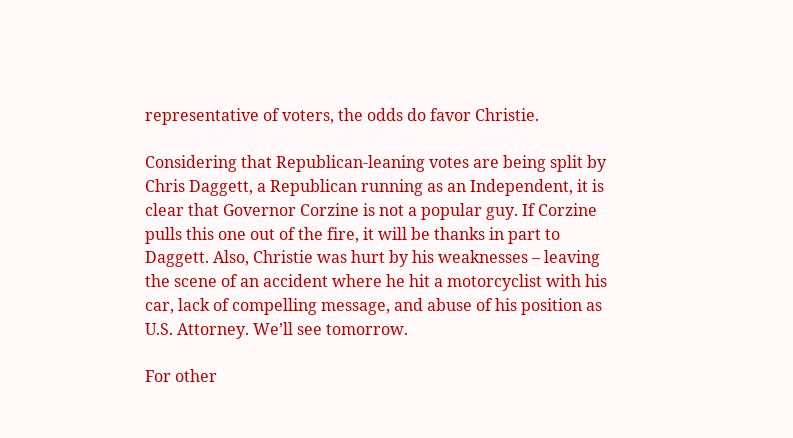representative of voters, the odds do favor Christie.

Considering that Republican-leaning votes are being split by Chris Daggett, a Republican running as an Independent, it is clear that Governor Corzine is not a popular guy. If Corzine pulls this one out of the fire, it will be thanks in part to Daggett. Also, Christie was hurt by his weaknesses – leaving the scene of an accident where he hit a motorcyclist with his car, lack of compelling message, and abuse of his position as U.S. Attorney. We’ll see tomorrow.

For other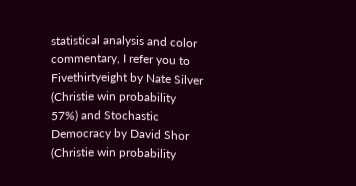statistical analysis and color commentary, I refer you to Fivethirtyeight by Nate Silver (Christie win probability 57%) and Stochastic Democracy by David Shor (Christie win probability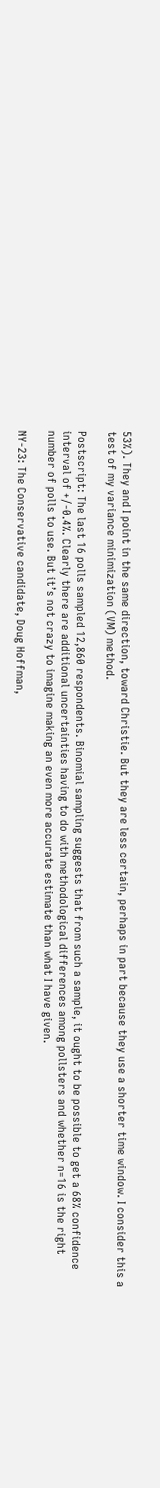53%). They and I point in the same direction, toward Christie. But they are less certain, perhaps in part because they use a shorter time window. I consider this a test of my variance minimization (VM) method.

Postscript: The last 16 polls sampled 12,860 respondents. Binomial sampling suggests that from such a sample, it ought to be possible to get a 68% confidence interval of +/-0.4%. Clearly there are additional uncertainties having to do with methodological differences among pollsters and whether n=16 is the right number of polls to use. But it’s not crazy to imagine making an even more accurate estimate than what I have given.

NY-23: The Conservative candidate, Doug Hoffman,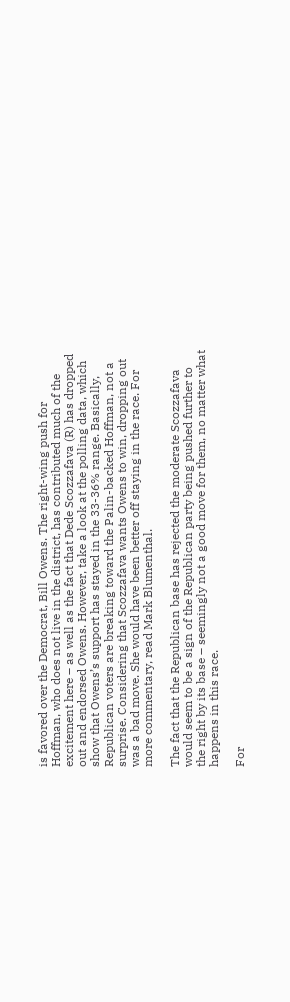is favored over the Democrat, Bill Owens. The right-wing push for Hoffman, who does not live in the district, has contributed much of the excitement here – as well as the fact that Dede Scozzafava (R) has dropped out and endorsed Owens. However, take a look at the polling data, which show that Owens’s support has stayed in the 33-36% range. Basically, Republican voters are breaking toward the Palin-backed Hoffman, not a surprise. Considering that Scozzafava wants Owens to win, dropping out was a bad move. She would have been better off staying in the race. For more commentary, read Mark Blumenthal.

The fact that the Republican base has rejected the moderate Scozzafava would seem to be a sign of the Republican party being pushed further to the right by its base – seemingly not a good move for them, no matter what happens in this race.

For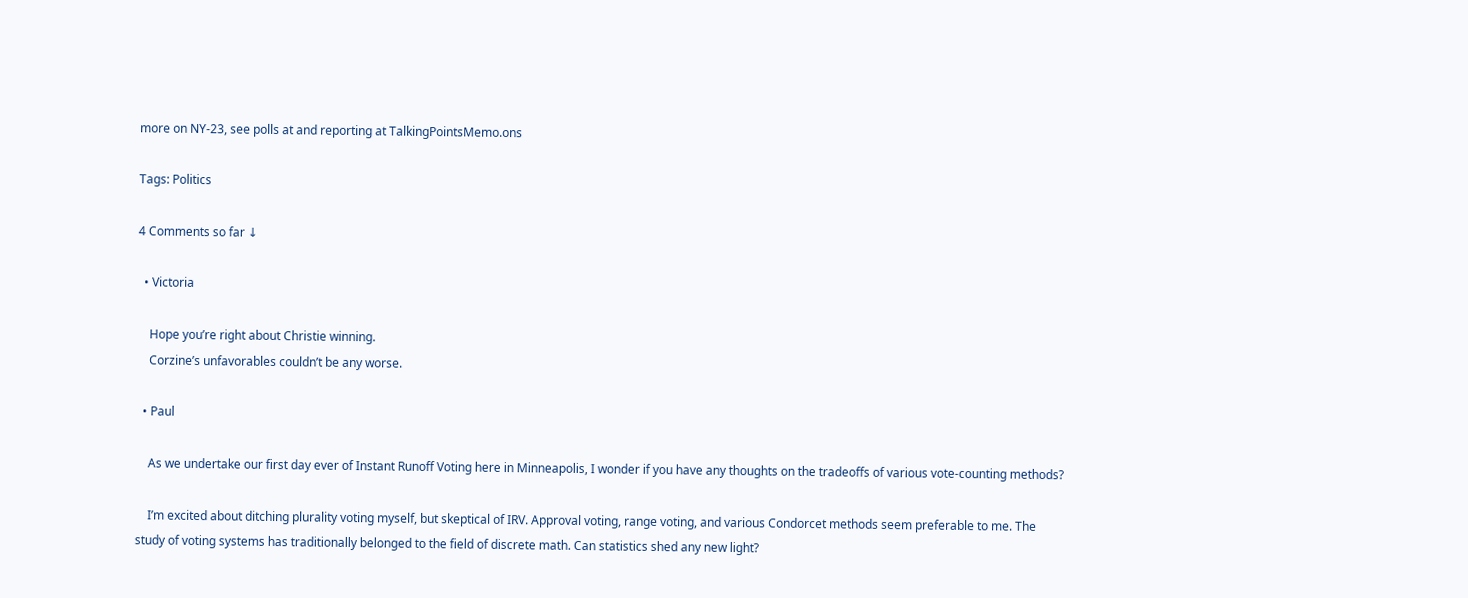more on NY-23, see polls at and reporting at TalkingPointsMemo.ons

Tags: Politics

4 Comments so far ↓

  • Victoria

    Hope you’re right about Christie winning.
    Corzine’s unfavorables couldn’t be any worse.

  • Paul

    As we undertake our first day ever of Instant Runoff Voting here in Minneapolis, I wonder if you have any thoughts on the tradeoffs of various vote-counting methods?

    I’m excited about ditching plurality voting myself, but skeptical of IRV. Approval voting, range voting, and various Condorcet methods seem preferable to me. The study of voting systems has traditionally belonged to the field of discrete math. Can statistics shed any new light?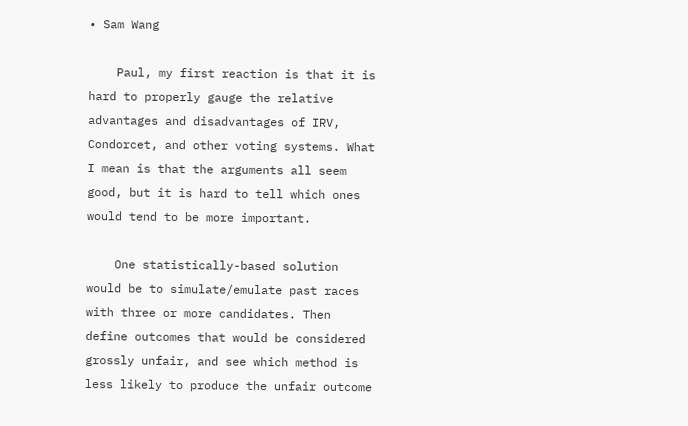• Sam Wang

    Paul, my first reaction is that it is hard to properly gauge the relative advantages and disadvantages of IRV, Condorcet, and other voting systems. What I mean is that the arguments all seem good, but it is hard to tell which ones would tend to be more important.

    One statistically-based solution would be to simulate/emulate past races with three or more candidates. Then define outcomes that would be considered grossly unfair, and see which method is less likely to produce the unfair outcome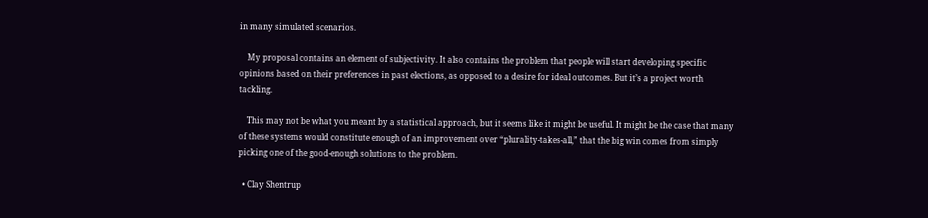in many simulated scenarios.

    My proposal contains an element of subjectivity. It also contains the problem that people will start developing specific opinions based on their preferences in past elections, as opposed to a desire for ideal outcomes. But it’s a project worth tackling.

    This may not be what you meant by a statistical approach, but it seems like it might be useful. It might be the case that many of these systems would constitute enough of an improvement over “plurality-takes-all,” that the big win comes from simply picking one of the good-enough solutions to the problem.

  • Clay Shentrup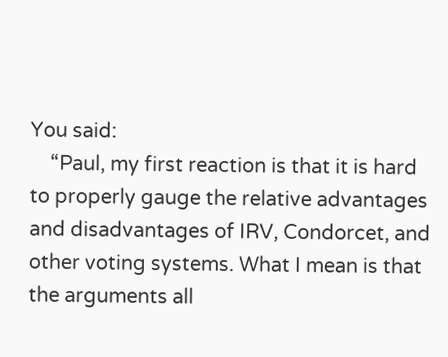You said:
    “Paul, my first reaction is that it is hard to properly gauge the relative advantages and disadvantages of IRV, Condorcet, and other voting systems. What I mean is that the arguments all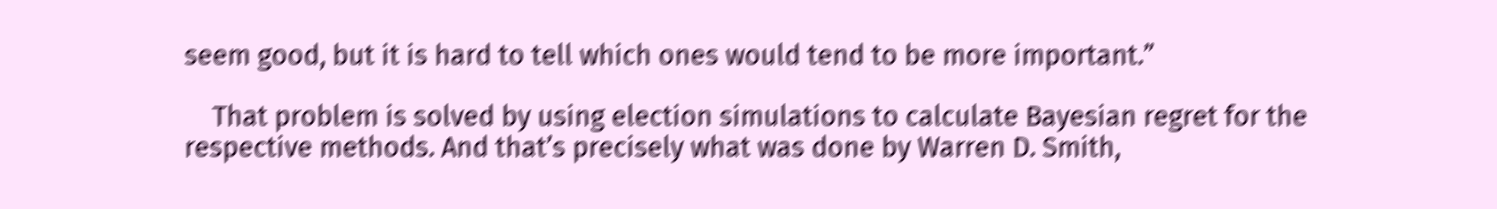seem good, but it is hard to tell which ones would tend to be more important.”

    That problem is solved by using election simulations to calculate Bayesian regret for the respective methods. And that’s precisely what was done by Warren D. Smith,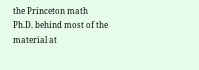the Princeton math Ph.D. behind most of the material at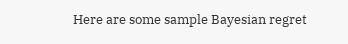Here are some sample Bayesian regret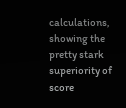calculations, showing the pretty stark superiority of score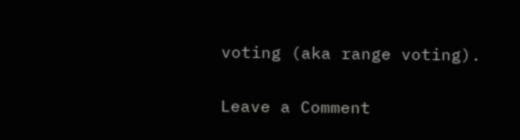voting (aka range voting).

Leave a Comment